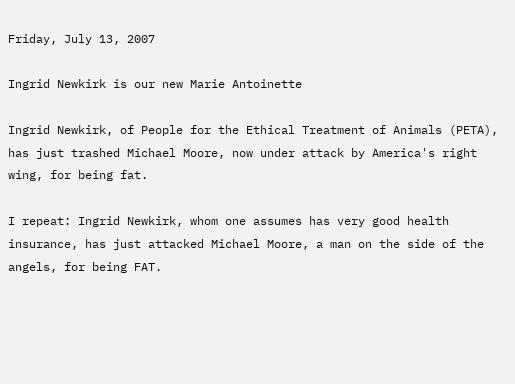Friday, July 13, 2007

Ingrid Newkirk is our new Marie Antoinette

Ingrid Newkirk, of People for the Ethical Treatment of Animals (PETA), has just trashed Michael Moore, now under attack by America's right wing, for being fat.

I repeat: Ingrid Newkirk, whom one assumes has very good health insurance, has just attacked Michael Moore, a man on the side of the angels, for being FAT.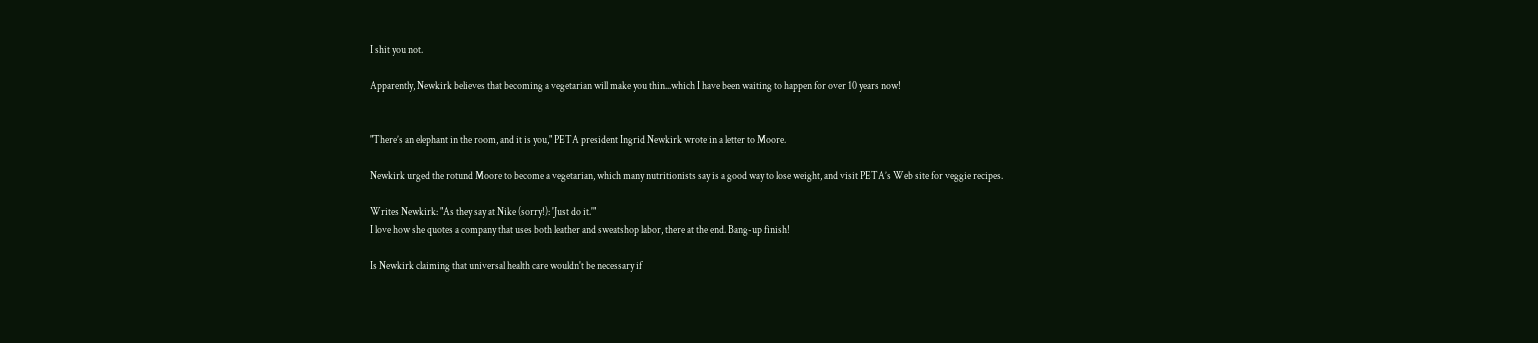I shit you not.

Apparently, Newkirk believes that becoming a vegetarian will make you thin...which I have been waiting to happen for over 10 years now!


"There’s an elephant in the room, and it is you," PETA president Ingrid Newkirk wrote in a letter to Moore.

Newkirk urged the rotund Moore to become a vegetarian, which many nutritionists say is a good way to lose weight, and visit PETA’s Web site for veggie recipes.

Writes Newkirk: "As they say at Nike (sorry!): 'Just do it.'"
I love how she quotes a company that uses both leather and sweatshop labor, there at the end. Bang-up finish!

Is Newkirk claiming that universal health care wouldn't be necessary if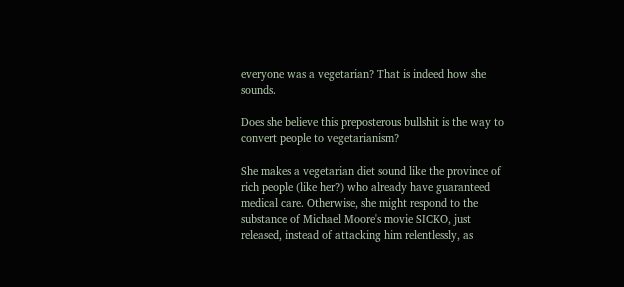everyone was a vegetarian? That is indeed how she sounds.

Does she believe this preposterous bullshit is the way to convert people to vegetarianism?

She makes a vegetarian diet sound like the province of rich people (like her?) who already have guaranteed medical care. Otherwise, she might respond to the substance of Michael Moore's movie SICKO, just released, instead of attacking him relentlessly, as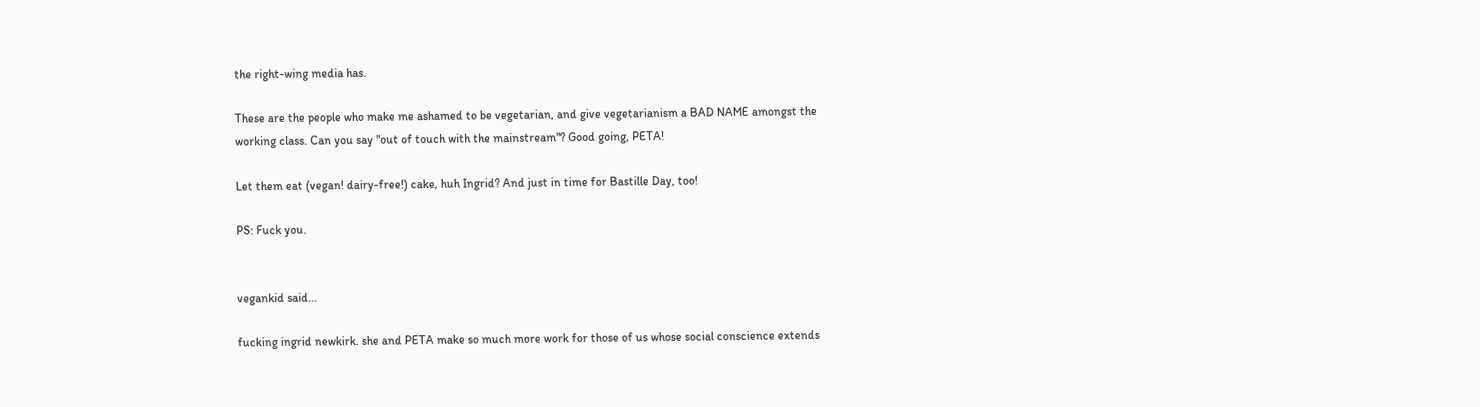the right-wing media has.

These are the people who make me ashamed to be vegetarian, and give vegetarianism a BAD NAME amongst the working class. Can you say "out of touch with the mainstream"? Good going, PETA!

Let them eat (vegan! dairy-free!) cake, huh Ingrid? And just in time for Bastille Day, too!

PS: Fuck you.


vegankid said...

fucking ingrid newkirk. she and PETA make so much more work for those of us whose social conscience extends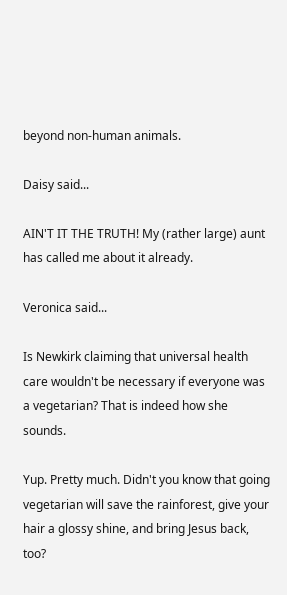beyond non-human animals.

Daisy said...

AIN'T IT THE TRUTH! My (rather large) aunt has called me about it already.

Veronica said...

Is Newkirk claiming that universal health care wouldn't be necessary if everyone was a vegetarian? That is indeed how she sounds.

Yup. Pretty much. Didn't you know that going vegetarian will save the rainforest, give your hair a glossy shine, and bring Jesus back, too?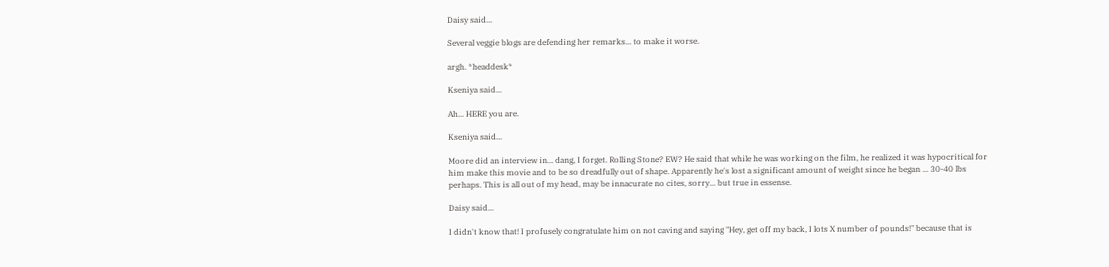Daisy said...

Several veggie blogs are defending her remarks... to make it worse.

argh. *headdesk*

Kseniya said...

Ah... HERE you are.

Kseniya said...

Moore did an interview in... dang, I forget. Rolling Stone? EW? He said that while he was working on the film, he realized it was hypocritical for him make this movie and to be so dreadfully out of shape. Apparently he's lost a significant amount of weight since he began ... 30-40 lbs perhaps. This is all out of my head, may be innacurate no cites, sorry... but true in essense.

Daisy said...

I didn't know that! I profusely congratulate him on not caving and saying "Hey, get off my back, I lots X number of pounds!" because that is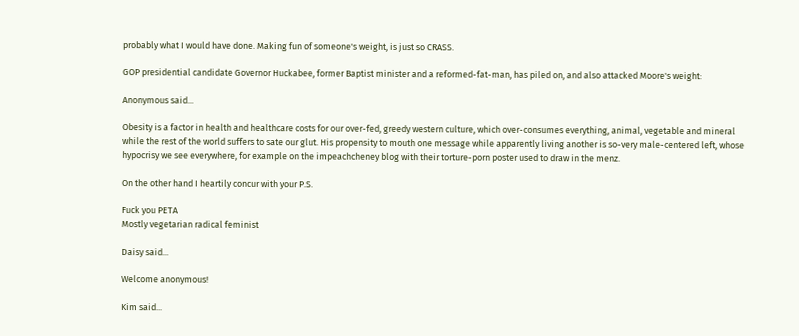probably what I would have done. Making fun of someone's weight, is just so CRASS.

GOP presidential candidate Governor Huckabee, former Baptist minister and a reformed-fat-man, has piled on, and also attacked Moore's weight:

Anonymous said...

Obesity is a factor in health and healthcare costs for our over-fed, greedy western culture, which over-consumes everything, animal, vegetable and mineral while the rest of the world suffers to sate our glut. His propensity to mouth one message while apparently living another is so-very male-centered left, whose hypocrisy we see everywhere, for example on the impeachcheney blog with their torture-porn poster used to draw in the menz.

On the other hand I heartily concur with your P.S.

Fuck you PETA
Mostly vegetarian radical feminist

Daisy said...

Welcome anonymous!

Kim said...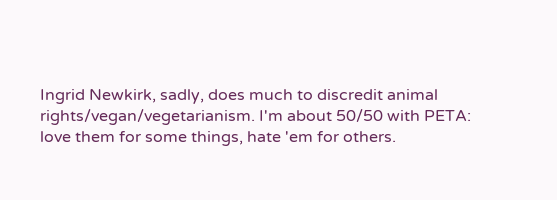Ingrid Newkirk, sadly, does much to discredit animal rights/vegan/vegetarianism. I'm about 50/50 with PETA: love them for some things, hate 'em for others.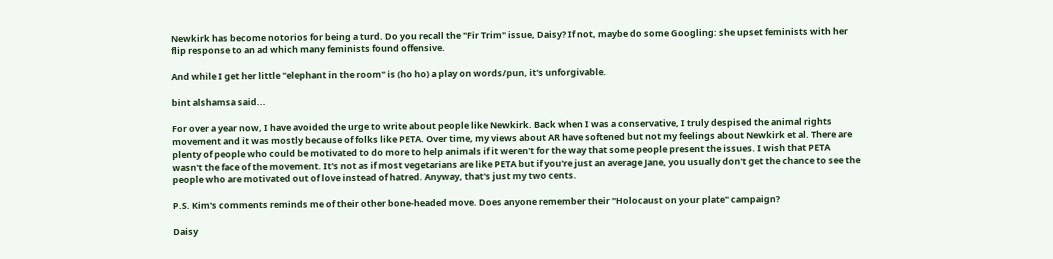Newkirk has become notorios for being a turd. Do you recall the "Fir Trim" issue, Daisy? If not, maybe do some Googling: she upset feminists with her flip response to an ad which many feminists found offensive.

And while I get her little "elephant in the room" is (ho ho) a play on words/pun, it's unforgivable.

bint alshamsa said...

For over a year now, I have avoided the urge to write about people like Newkirk. Back when I was a conservative, I truly despised the animal rights movement and it was mostly because of folks like PETA. Over time, my views about AR have softened but not my feelings about Newkirk et al. There are plenty of people who could be motivated to do more to help animals if it weren't for the way that some people present the issues. I wish that PETA wasn't the face of the movement. It's not as if most vegetarians are like PETA but if you're just an average Jane, you usually don't get the chance to see the people who are motivated out of love instead of hatred. Anyway, that's just my two cents.

P.S. Kim's comments reminds me of their other bone-headed move. Does anyone remember their "Holocaust on your plate" campaign?

Daisy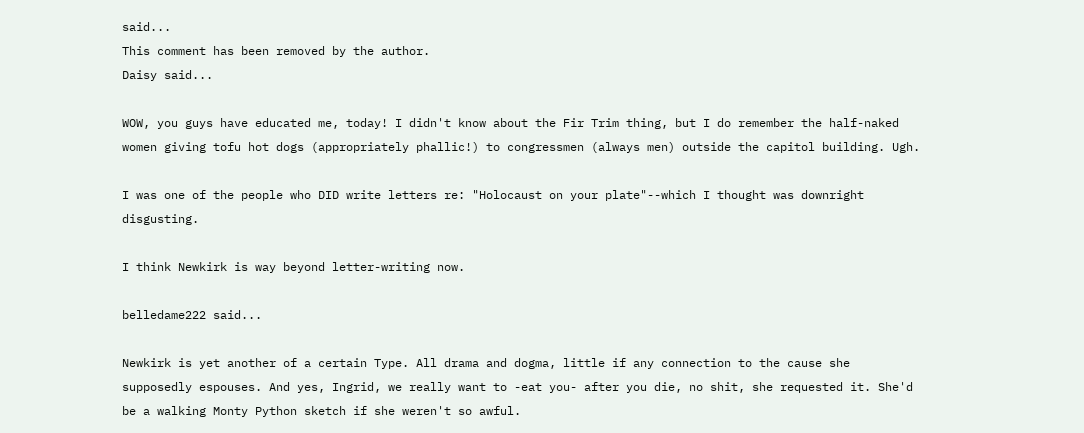said...
This comment has been removed by the author.
Daisy said...

WOW, you guys have educated me, today! I didn't know about the Fir Trim thing, but I do remember the half-naked women giving tofu hot dogs (appropriately phallic!) to congressmen (always men) outside the capitol building. Ugh.

I was one of the people who DID write letters re: "Holocaust on your plate"--which I thought was downright disgusting.

I think Newkirk is way beyond letter-writing now.

belledame222 said...

Newkirk is yet another of a certain Type. All drama and dogma, little if any connection to the cause she supposedly espouses. And yes, Ingrid, we really want to -eat you- after you die, no shit, she requested it. She'd be a walking Monty Python sketch if she weren't so awful.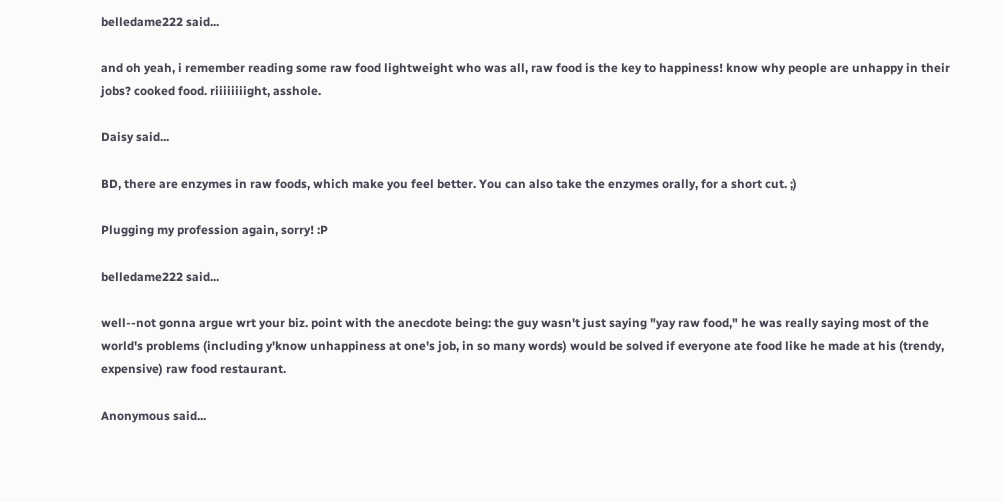belledame222 said...

and oh yeah, i remember reading some raw food lightweight who was all, raw food is the key to happiness! know why people are unhappy in their jobs? cooked food. riiiiiiiight, asshole.

Daisy said...

BD, there are enzymes in raw foods, which make you feel better. You can also take the enzymes orally, for a short cut. ;)

Plugging my profession again, sorry! :P

belledame222 said...

well--not gonna argue wrt your biz. point with the anecdote being: the guy wasn't just saying "yay raw food," he was really saying most of the world's problems (including y'know unhappiness at one's job, in so many words) would be solved if everyone ate food like he made at his (trendy, expensive) raw food restaurant.

Anonymous said...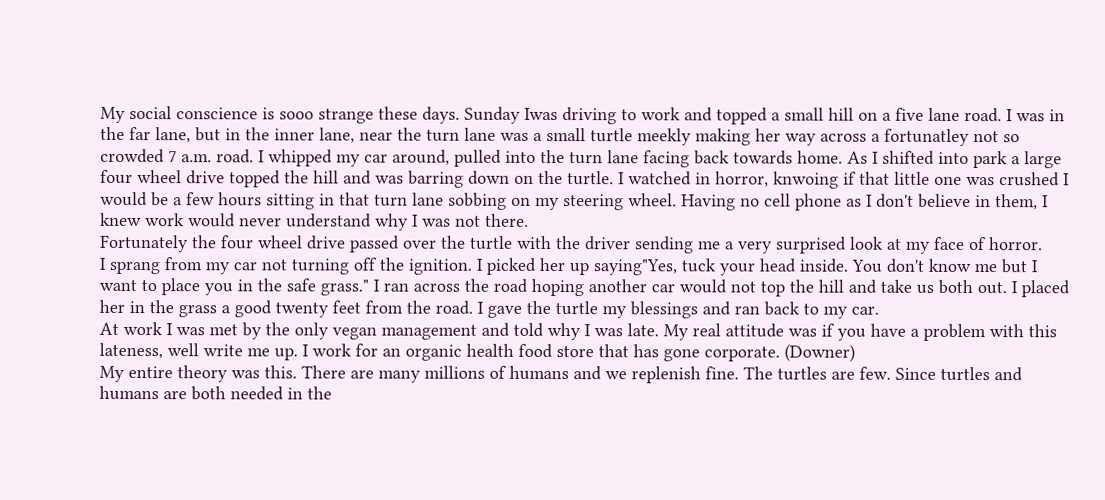My social conscience is sooo strange these days. Sunday Iwas driving to work and topped a small hill on a five lane road. I was in the far lane, but in the inner lane, near the turn lane was a small turtle meekly making her way across a fortunatley not so crowded 7 a.m. road. I whipped my car around, pulled into the turn lane facing back towards home. As I shifted into park a large four wheel drive topped the hill and was barring down on the turtle. I watched in horror, knwoing if that little one was crushed I would be a few hours sitting in that turn lane sobbing on my steering wheel. Having no cell phone as I don't believe in them, I knew work would never understand why I was not there.
Fortunately the four wheel drive passed over the turtle with the driver sending me a very surprised look at my face of horror.
I sprang from my car not turning off the ignition. I picked her up saying"Yes, tuck your head inside. You don't know me but I want to place you in the safe grass." I ran across the road hoping another car would not top the hill and take us both out. I placed her in the grass a good twenty feet from the road. I gave the turtle my blessings and ran back to my car.
At work I was met by the only vegan management and told why I was late. My real attitude was if you have a problem with this lateness, well write me up. I work for an organic health food store that has gone corporate. (Downer)
My entire theory was this. There are many millions of humans and we replenish fine. The turtles are few. Since turtles and humans are both needed in the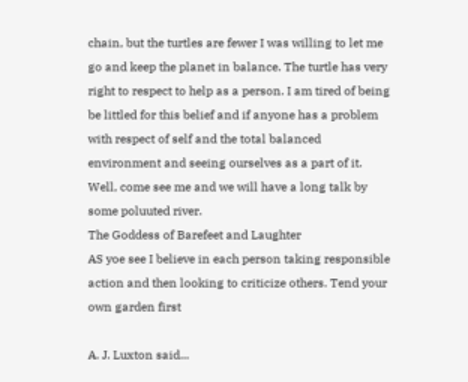chain, but the turtles are fewer I was willing to let me go and keep the planet in balance. The turtle has very right to respect to help as a person. I am tired of being be littled for this belief and if anyone has a problem with respect of self and the total balanced environment and seeing ourselves as a part of it. Well, come see me and we will have a long talk by some poluuted river.
The Goddess of Barefeet and Laughter
AS yoe see I believe in each person taking responsible action and then looking to criticize others. Tend your own garden first

A. J. Luxton said...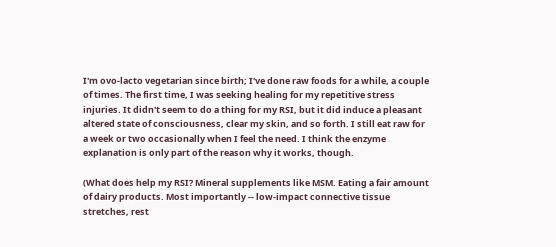I'm ovo-lacto vegetarian since birth; I've done raw foods for a while, a couple of times. The first time, I was seeking healing for my repetitive stress injuries. It didn't seem to do a thing for my RSI, but it did induce a pleasant altered state of consciousness, clear my skin, and so forth. I still eat raw for a week or two occasionally when I feel the need. I think the enzyme explanation is only part of the reason why it works, though.

(What does help my RSI? Mineral supplements like MSM. Eating a fair amount of dairy products. Most importantly -- low-impact connective tissue stretches, rest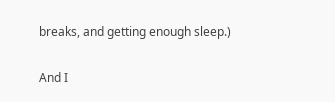breaks, and getting enough sleep.)

And I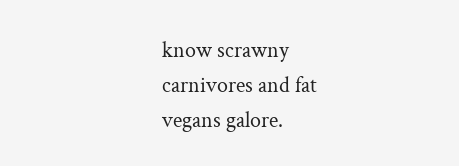know scrawny carnivores and fat vegans galore.